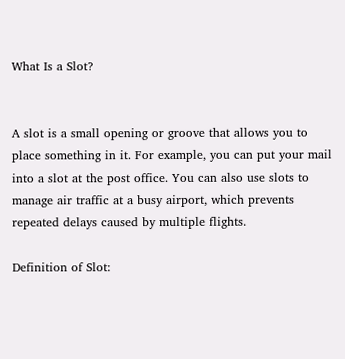What Is a Slot?


A slot is a small opening or groove that allows you to place something in it. For example, you can put your mail into a slot at the post office. You can also use slots to manage air traffic at a busy airport, which prevents repeated delays caused by multiple flights.

Definition of Slot: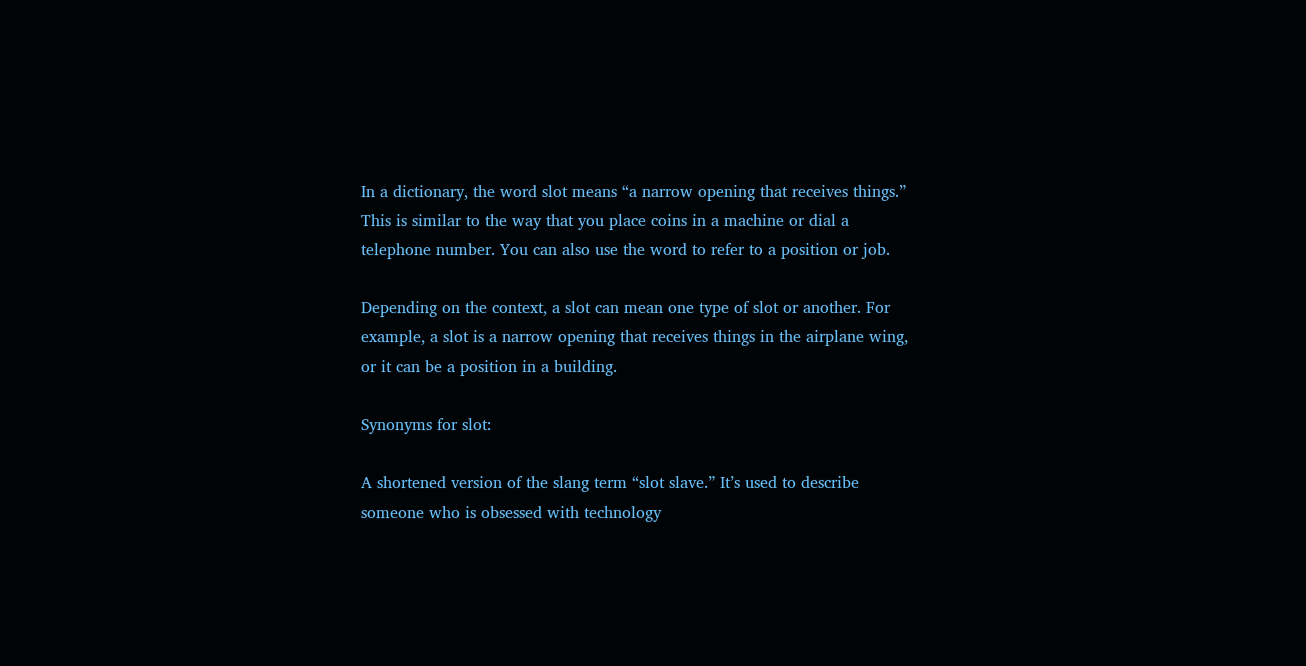In a dictionary, the word slot means “a narrow opening that receives things.” This is similar to the way that you place coins in a machine or dial a telephone number. You can also use the word to refer to a position or job.

Depending on the context, a slot can mean one type of slot or another. For example, a slot is a narrow opening that receives things in the airplane wing, or it can be a position in a building.

Synonyms for slot:

A shortened version of the slang term “slot slave.” It’s used to describe someone who is obsessed with technology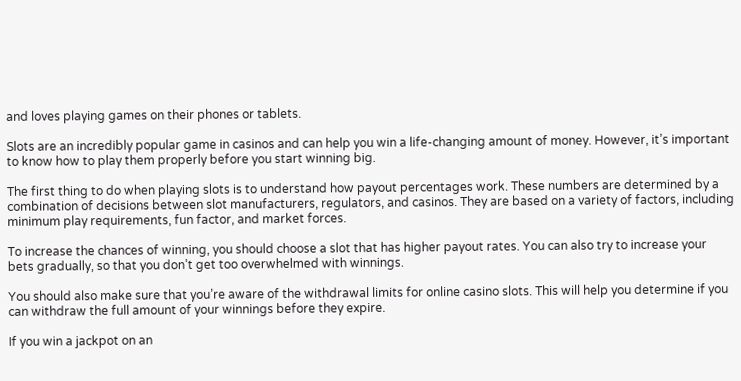and loves playing games on their phones or tablets.

Slots are an incredibly popular game in casinos and can help you win a life-changing amount of money. However, it’s important to know how to play them properly before you start winning big.

The first thing to do when playing slots is to understand how payout percentages work. These numbers are determined by a combination of decisions between slot manufacturers, regulators, and casinos. They are based on a variety of factors, including minimum play requirements, fun factor, and market forces.

To increase the chances of winning, you should choose a slot that has higher payout rates. You can also try to increase your bets gradually, so that you don’t get too overwhelmed with winnings.

You should also make sure that you’re aware of the withdrawal limits for online casino slots. This will help you determine if you can withdraw the full amount of your winnings before they expire.

If you win a jackpot on an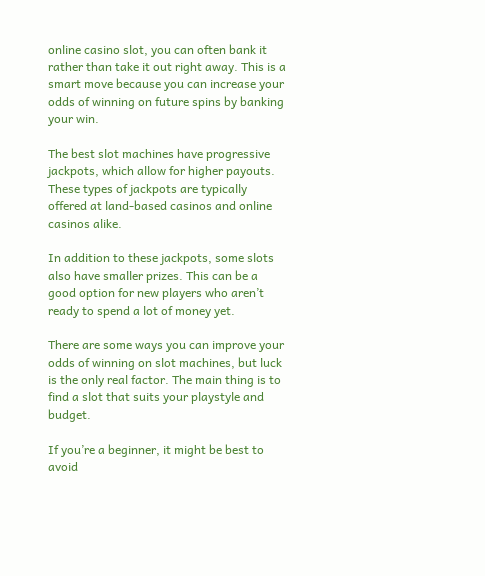online casino slot, you can often bank it rather than take it out right away. This is a smart move because you can increase your odds of winning on future spins by banking your win.

The best slot machines have progressive jackpots, which allow for higher payouts. These types of jackpots are typically offered at land-based casinos and online casinos alike.

In addition to these jackpots, some slots also have smaller prizes. This can be a good option for new players who aren’t ready to spend a lot of money yet.

There are some ways you can improve your odds of winning on slot machines, but luck is the only real factor. The main thing is to find a slot that suits your playstyle and budget.

If you’re a beginner, it might be best to avoid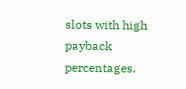slots with high payback percentages.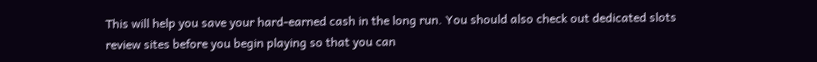This will help you save your hard-earned cash in the long run. You should also check out dedicated slots review sites before you begin playing so that you can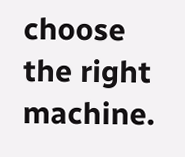choose the right machine.